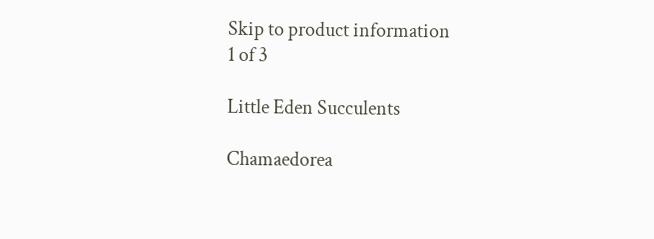Skip to product information
1 of 3

Little Eden Succulents

Chamaedorea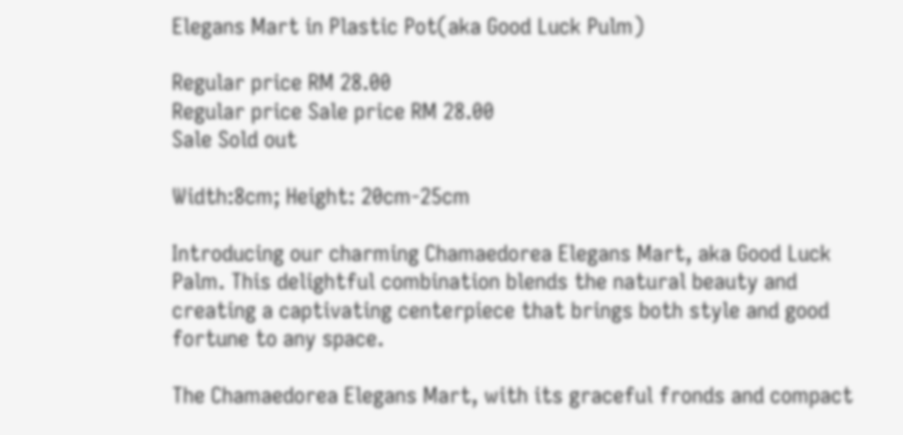Elegans Mart in Plastic Pot(aka Good Luck Pulm)

Regular price RM 28.00
Regular price Sale price RM 28.00
Sale Sold out

Width:8cm; Height: 20cm-25cm

Introducing our charming Chamaedorea Elegans Mart, aka Good Luck Palm. This delightful combination blends the natural beauty and creating a captivating centerpiece that brings both style and good fortune to any space.

The Chamaedorea Elegans Mart, with its graceful fronds and compact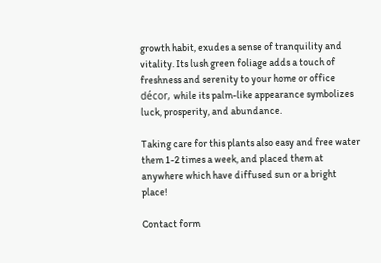growth habit, exudes a sense of tranquility and vitality. Its lush green foliage adds a touch of freshness and serenity to your home or office décor, while its palm-like appearance symbolizes luck, prosperity, and abundance.

Taking care for this plants also easy and free water them 1-2 times a week, and placed them at anywhere which have diffused sun or a bright place!

Contact form